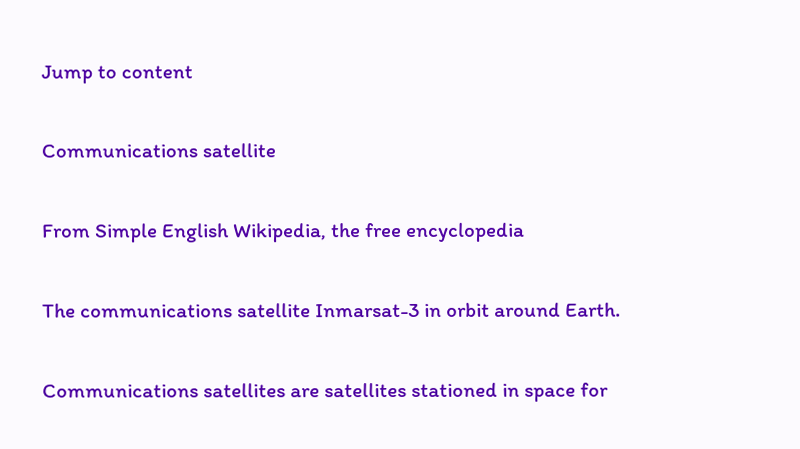Jump to content

Communications satellite

From Simple English Wikipedia, the free encyclopedia

The communications satellite Inmarsat-3 in orbit around Earth.

Communications satellites are satellites stationed in space for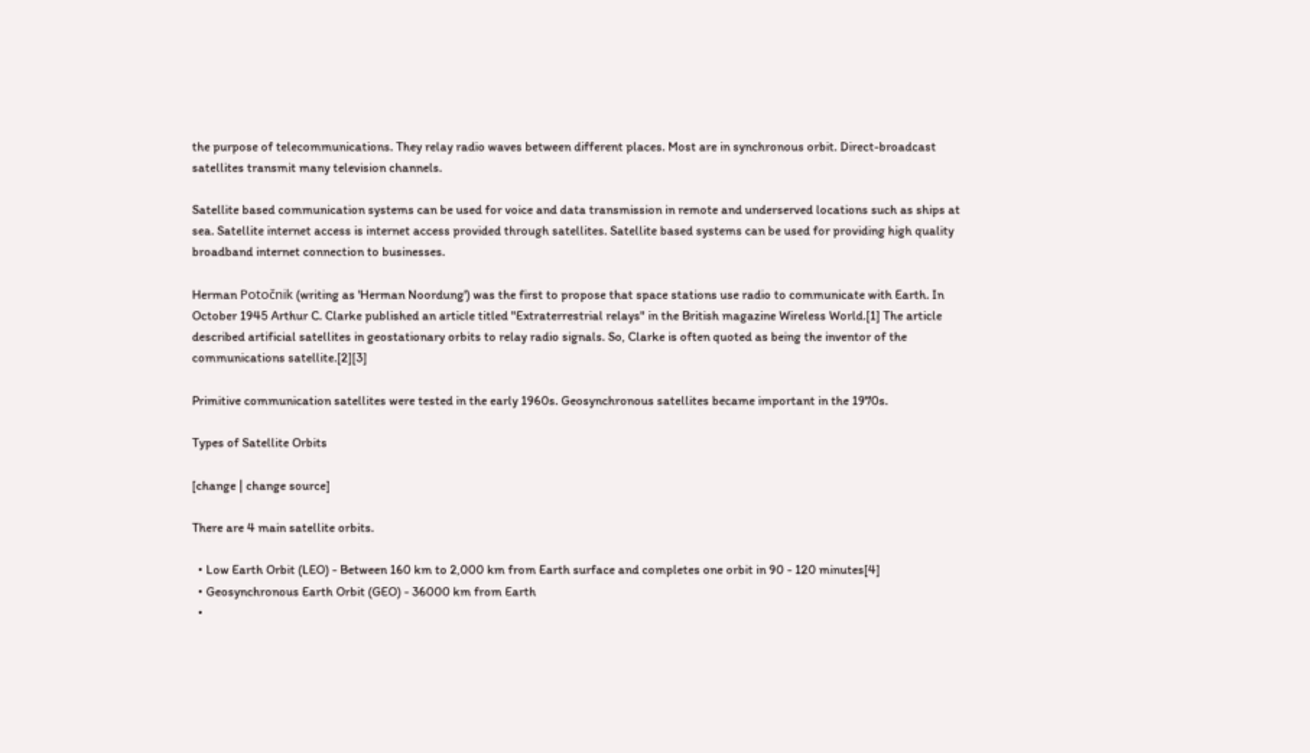the purpose of telecommunications. They relay radio waves between different places. Most are in synchronous orbit. Direct-broadcast satellites transmit many television channels.

Satellite based communication systems can be used for voice and data transmission in remote and underserved locations such as ships at sea. Satellite internet access is internet access provided through satellites. Satellite based systems can be used for providing high quality broadband internet connection to businesses.

Herman Potočnik (writing as 'Herman Noordung') was the first to propose that space stations use radio to communicate with Earth. In October 1945 Arthur C. Clarke published an article titled "Extraterrestrial relays" in the British magazine Wireless World.[1] The article described artificial satellites in geostationary orbits to relay radio signals. So, Clarke is often quoted as being the inventor of the communications satellite.[2][3]

Primitive communication satellites were tested in the early 1960s. Geosynchronous satellites became important in the 1970s.

Types of Satellite Orbits

[change | change source]

There are 4 main satellite orbits.

  • Low Earth Orbit (LEO) - Between 160 km to 2,000 km from Earth surface and completes one orbit in 90 - 120 minutes[4]
  • Geosynchronous Earth Orbit (GEO) - 36000 km from Earth
  •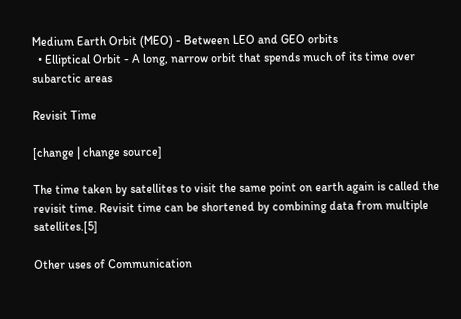Medium Earth Orbit (MEO) - Between LEO and GEO orbits
  • Elliptical Orbit - A long, narrow orbit that spends much of its time over subarctic areas

Revisit Time

[change | change source]

The time taken by satellites to visit the same point on earth again is called the revisit time. Revisit time can be shortened by combining data from multiple satellites.[5]

Other uses of Communication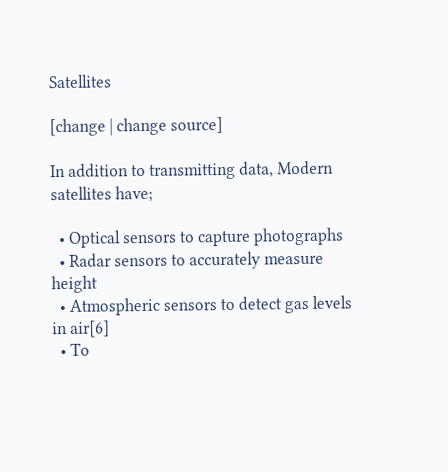Satellites

[change | change source]

In addition to transmitting data, Modern satellites have;

  • Optical sensors to capture photographs
  • Radar sensors to accurately measure height
  • Atmospheric sensors to detect gas levels in air[6]
  • To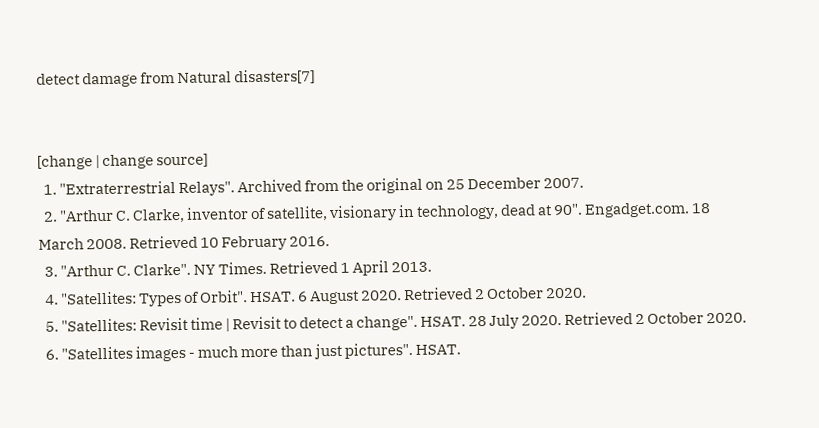detect damage from Natural disasters[7]


[change | change source]
  1. "Extraterrestrial Relays". Archived from the original on 25 December 2007.
  2. "Arthur C. Clarke, inventor of satellite, visionary in technology, dead at 90". Engadget.com. 18 March 2008. Retrieved 10 February 2016.
  3. "Arthur C. Clarke". NY Times. Retrieved 1 April 2013.
  4. "Satellites: Types of Orbit". HSAT. 6 August 2020. Retrieved 2 October 2020.
  5. "Satellites: Revisit time | Revisit to detect a change". HSAT. 28 July 2020. Retrieved 2 October 2020.
  6. "Satellites images - much more than just pictures". HSAT.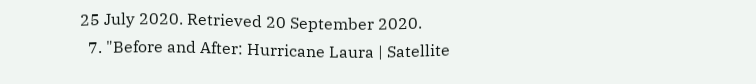25 July 2020. Retrieved 20 September 2020.
  7. "Before and After: Hurricane Laura | Satellite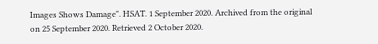Images Shows Damage". HSAT. 1 September 2020. Archived from the original on 25 September 2020. Retrieved 2 October 2020.